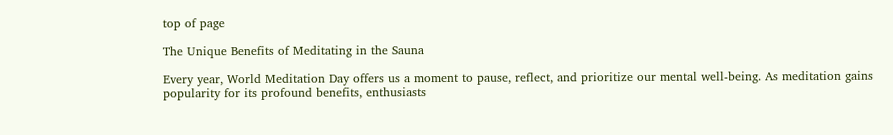top of page

The Unique Benefits of Meditating in the Sauna

Every year, World Meditation Day offers us a moment to pause, reflect, and prioritize our mental well-being. As meditation gains popularity for its profound benefits, enthusiasts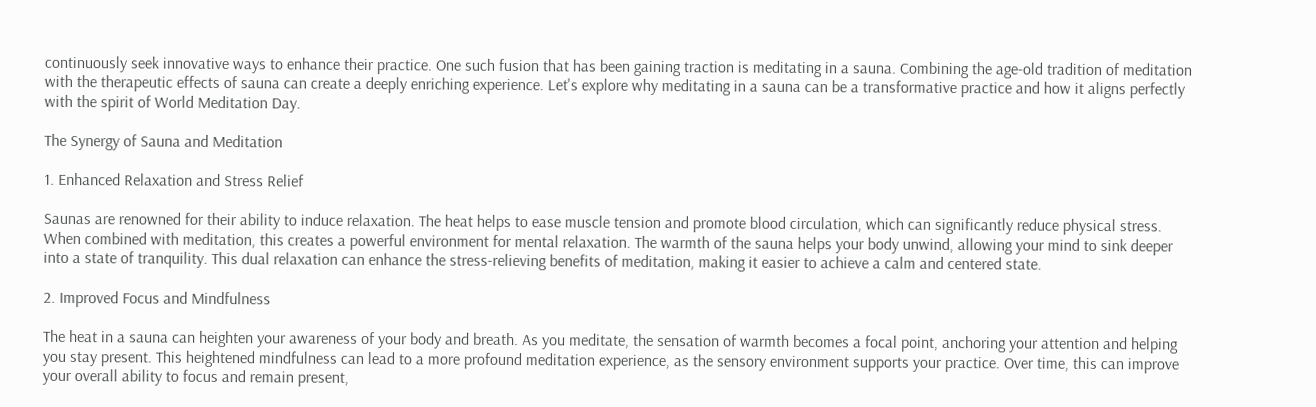continuously seek innovative ways to enhance their practice. One such fusion that has been gaining traction is meditating in a sauna. Combining the age-old tradition of meditation with the therapeutic effects of sauna can create a deeply enriching experience. Let's explore why meditating in a sauna can be a transformative practice and how it aligns perfectly with the spirit of World Meditation Day.

The Synergy of Sauna and Meditation

1. Enhanced Relaxation and Stress Relief

Saunas are renowned for their ability to induce relaxation. The heat helps to ease muscle tension and promote blood circulation, which can significantly reduce physical stress. When combined with meditation, this creates a powerful environment for mental relaxation. The warmth of the sauna helps your body unwind, allowing your mind to sink deeper into a state of tranquility. This dual relaxation can enhance the stress-relieving benefits of meditation, making it easier to achieve a calm and centered state.

2. Improved Focus and Mindfulness

The heat in a sauna can heighten your awareness of your body and breath. As you meditate, the sensation of warmth becomes a focal point, anchoring your attention and helping you stay present. This heightened mindfulness can lead to a more profound meditation experience, as the sensory environment supports your practice. Over time, this can improve your overall ability to focus and remain present,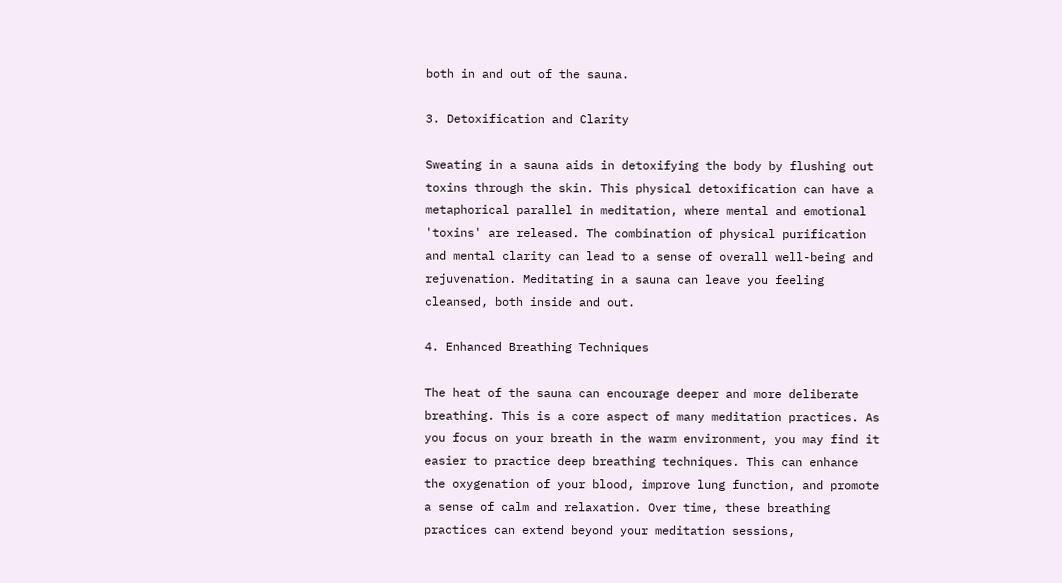both in and out of the sauna.

3. Detoxification and Clarity

Sweating in a sauna aids in detoxifying the body by flushing out toxins through the skin. This physical detoxification can have a metaphorical parallel in meditation, where mental and emotional 'toxins' are released. The combination of physical purification and mental clarity can lead to a sense of overall well-being and rejuvenation. Meditating in a sauna can leave you feeling cleansed, both inside and out.

4. Enhanced Breathing Techniques

The heat of the sauna can encourage deeper and more deliberate breathing. This is a core aspect of many meditation practices. As you focus on your breath in the warm environment, you may find it easier to practice deep breathing techniques. This can enhance the oxygenation of your blood, improve lung function, and promote a sense of calm and relaxation. Over time, these breathing practices can extend beyond your meditation sessions,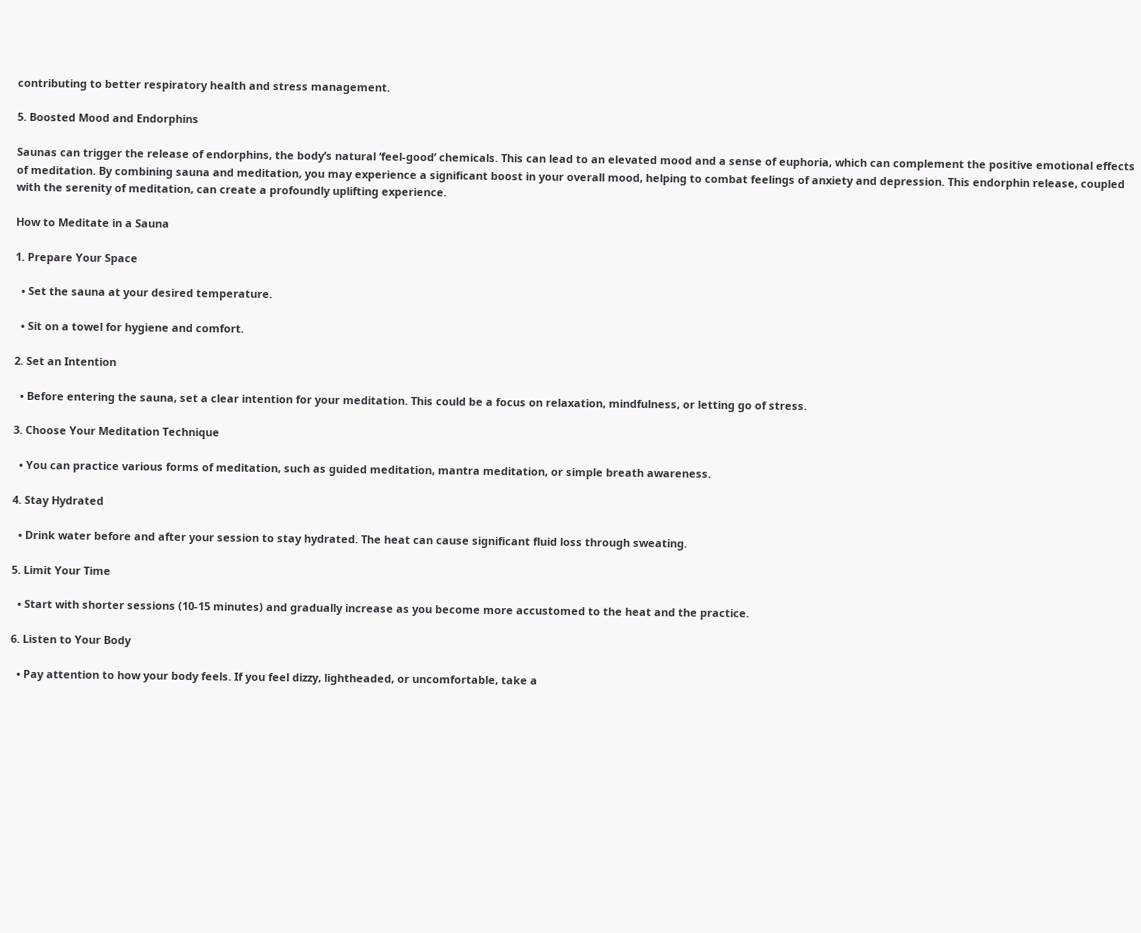contributing to better respiratory health and stress management.

5. Boosted Mood and Endorphins

Saunas can trigger the release of endorphins, the body’s natural ‘feel-good’ chemicals. This can lead to an elevated mood and a sense of euphoria, which can complement the positive emotional effects of meditation. By combining sauna and meditation, you may experience a significant boost in your overall mood, helping to combat feelings of anxiety and depression. This endorphin release, coupled with the serenity of meditation, can create a profoundly uplifting experience.

How to Meditate in a Sauna

1. Prepare Your Space

  • Set the sauna at your desired temperature.

  • Sit on a towel for hygiene and comfort.

2. Set an Intention

  • Before entering the sauna, set a clear intention for your meditation. This could be a focus on relaxation, mindfulness, or letting go of stress.

3. Choose Your Meditation Technique

  • You can practice various forms of meditation, such as guided meditation, mantra meditation, or simple breath awareness.

4. Stay Hydrated

  • Drink water before and after your session to stay hydrated. The heat can cause significant fluid loss through sweating.

5. Limit Your Time

  • Start with shorter sessions (10-15 minutes) and gradually increase as you become more accustomed to the heat and the practice.

6. Listen to Your Body

  • Pay attention to how your body feels. If you feel dizzy, lightheaded, or uncomfortable, take a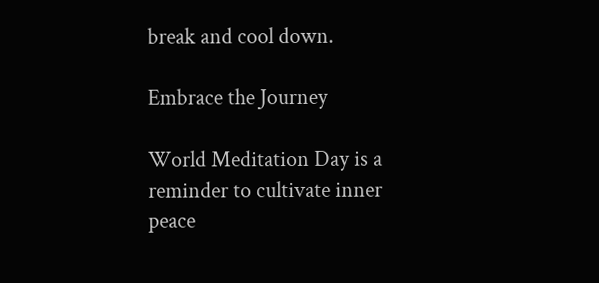break and cool down.

Embrace the Journey

World Meditation Day is a reminder to cultivate inner peace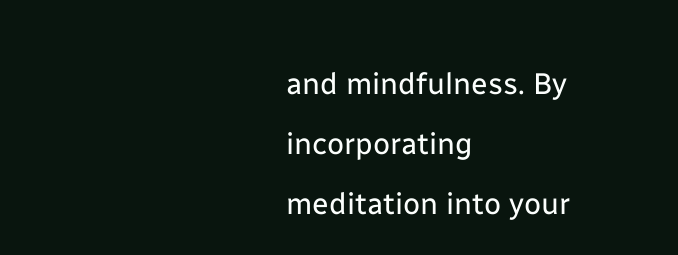and mindfulness. By incorporating meditation into your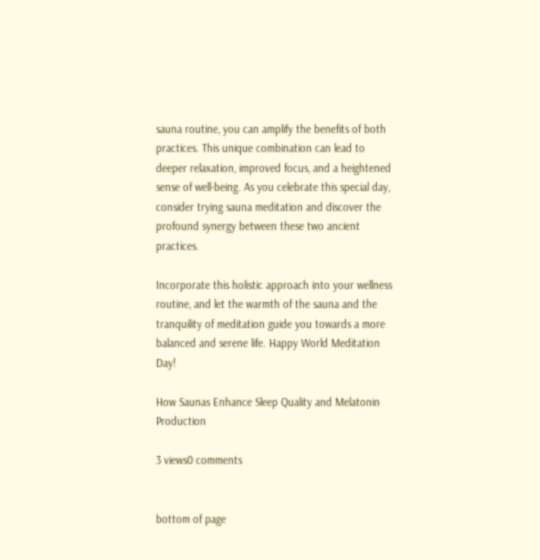sauna routine, you can amplify the benefits of both practices. This unique combination can lead to deeper relaxation, improved focus, and a heightened sense of well-being. As you celebrate this special day, consider trying sauna meditation and discover the profound synergy between these two ancient practices.

Incorporate this holistic approach into your wellness routine, and let the warmth of the sauna and the tranquility of meditation guide you towards a more balanced and serene life. Happy World Meditation Day!

How Saunas Enhance Sleep Quality and Melatonin Production

3 views0 comments


bottom of page